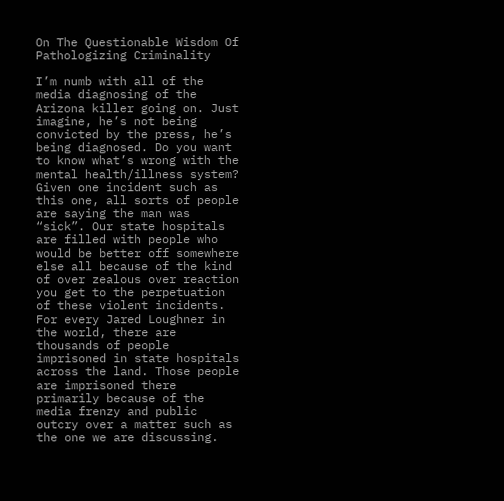On The Questionable Wisdom Of Pathologizing Criminality

I’m numb with all of the media diagnosing of the Arizona killer going on. Just imagine, he’s not being convicted by the press, he’s being diagnosed. Do you want to know what’s wrong with the mental health/illness system? Given one incident such as this one, all sorts of people are saying the man was “sick”. Our state hospitals are filled with people who would be better off somewhere else all because of the kind of over zealous over reaction you get to the perpetuation of these violent incidents. For every Jared Loughner in the world, there are thousands of people imprisoned in state hospitals across the land. Those people are imprisoned there primarily because of the media frenzy and public outcry over a matter such as the one we are discussing.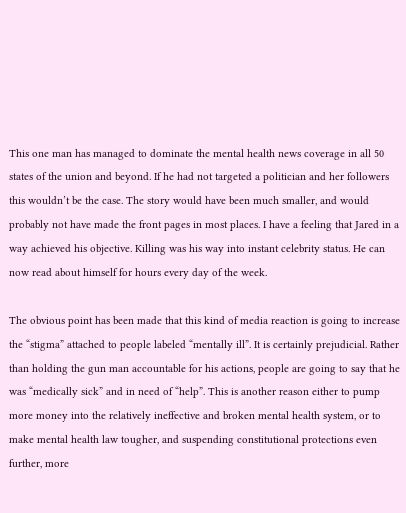This one man has managed to dominate the mental health news coverage in all 50 states of the union and beyond. If he had not targeted a politician and her followers this wouldn’t be the case. The story would have been much smaller, and would probably not have made the front pages in most places. I have a feeling that Jared in a way achieved his objective. Killing was his way into instant celebrity status. He can now read about himself for hours every day of the week.

The obvious point has been made that this kind of media reaction is going to increase the “stigma” attached to people labeled “mentally ill”. It is certainly prejudicial. Rather than holding the gun man accountable for his actions, people are going to say that he was “medically sick” and in need of “help”. This is another reason either to pump more money into the relatively ineffective and broken mental health system, or to make mental health law tougher, and suspending constitutional protections even further, more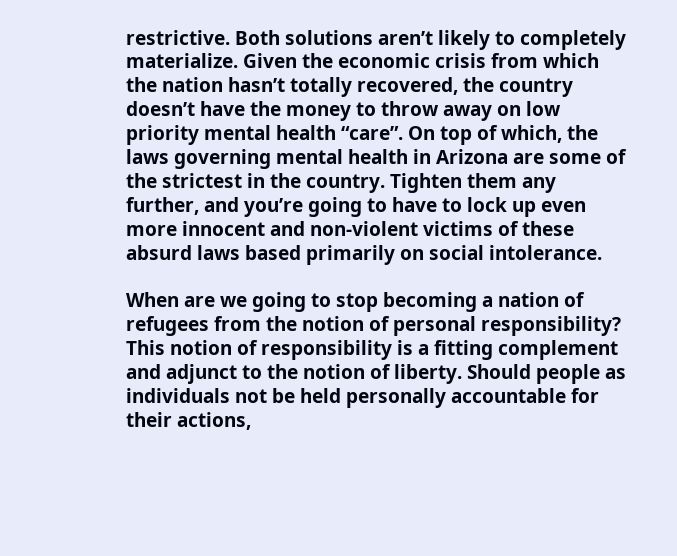restrictive. Both solutions aren’t likely to completely materialize. Given the economic crisis from which the nation hasn’t totally recovered, the country doesn’t have the money to throw away on low priority mental health “care”. On top of which, the laws governing mental health in Arizona are some of the strictest in the country. Tighten them any further, and you’re going to have to lock up even more innocent and non-violent victims of these absurd laws based primarily on social intolerance.

When are we going to stop becoming a nation of refugees from the notion of personal responsibility? This notion of responsibility is a fitting complement and adjunct to the notion of liberty. Should people as individuals not be held personally accountable for their actions,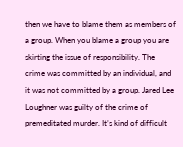then we have to blame them as members of a group. When you blame a group you are skirting the issue of responsibility. The crime was committed by an individual, and it was not committed by a group. Jared Lee Loughner was guilty of the crime of premeditated murder. It’s kind of difficult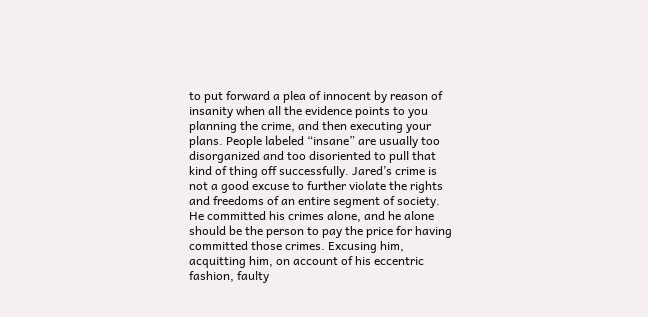to put forward a plea of innocent by reason of insanity when all the evidence points to you planning the crime, and then executing your plans. People labeled “insane” are usually too disorganized and too disoriented to pull that kind of thing off successfully. Jared’s crime is not a good excuse to further violate the rights and freedoms of an entire segment of society. He committed his crimes alone, and he alone should be the person to pay the price for having committed those crimes. Excusing him, acquitting him, on account of his eccentric fashion, faulty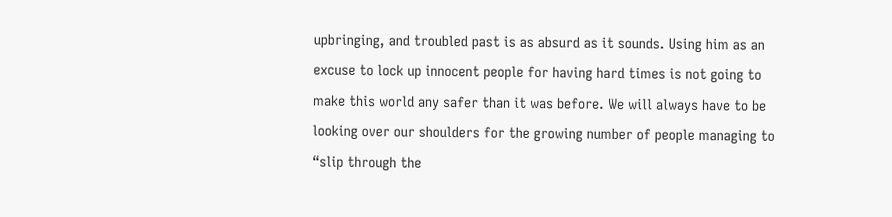upbringing, and troubled past is as absurd as it sounds. Using him as an excuse to lock up innocent people for having hard times is not going to make this world any safer than it was before. We will always have to be looking over our shoulders for the growing number of people managing to “slip through the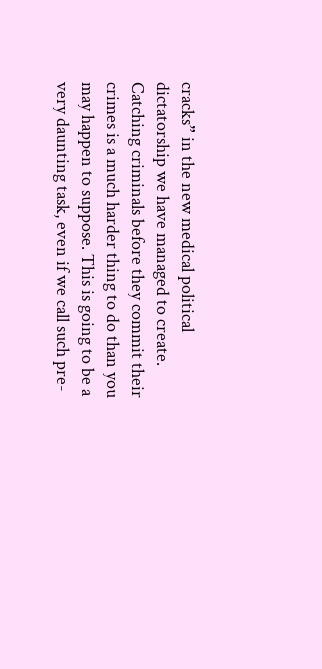cracks” in the new medical political dictatorship we have managed to create. Catching criminals before they commit their crimes is a much harder thing to do than you may happen to suppose. This is going to be a very daunting task, even if we call such pre-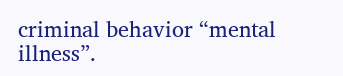criminal behavior “mental illness”.